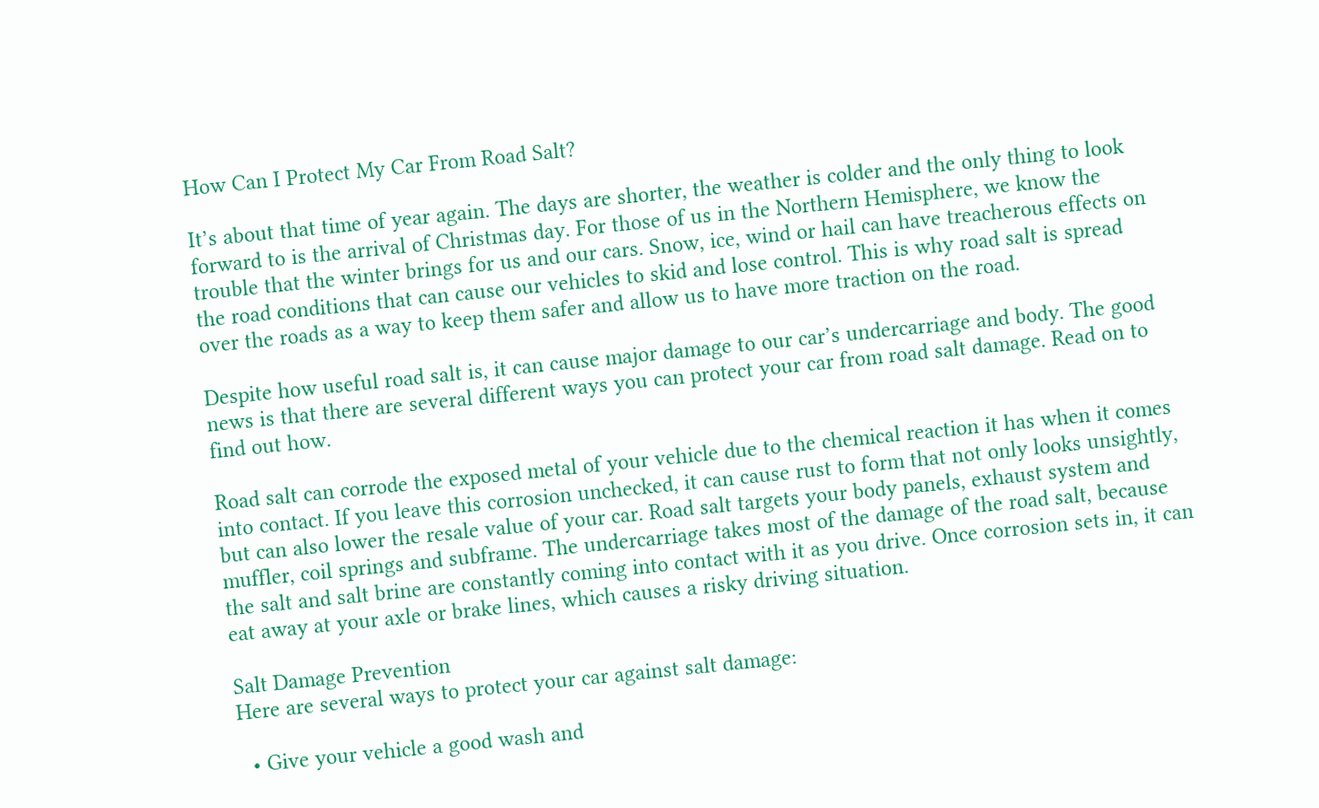How Can I Protect My Car From Road Salt?

It’s about that time of year again. The days are shorter, the weather is colder and the only thing to look forward to is the arrival of Christmas day. For those of us in the Northern Hemisphere, we know the trouble that the winter brings for us and our cars. Snow, ice, wind or hail can have treacherous effects on the road conditions that can cause our vehicles to skid and lose control. This is why road salt is spread over the roads as a way to keep them safer and allow us to have more traction on the road.

Despite how useful road salt is, it can cause major damage to our car’s undercarriage and body. The good news is that there are several different ways you can protect your car from road salt damage. Read on to find out how.

Road salt can corrode the exposed metal of your vehicle due to the chemical reaction it has when it comes into contact. If you leave this corrosion unchecked, it can cause rust to form that not only looks unsightly, but can also lower the resale value of your car. Road salt targets your body panels, exhaust system and muffler, coil springs and subframe. The undercarriage takes most of the damage of the road salt, because the salt and salt brine are constantly coming into contact with it as you drive. Once corrosion sets in, it can eat away at your axle or brake lines, which causes a risky driving situation.

Salt Damage Prevention
Here are several ways to protect your car against salt damage:

  • Give your vehicle a good wash and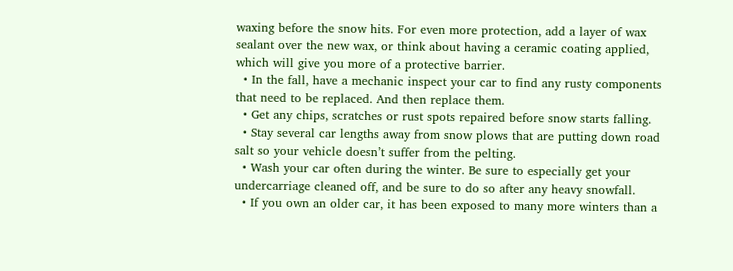waxing before the snow hits. For even more protection, add a layer of wax sealant over the new wax, or think about having a ceramic coating applied, which will give you more of a protective barrier.
  • In the fall, have a mechanic inspect your car to find any rusty components that need to be replaced. And then replace them.
  • Get any chips, scratches or rust spots repaired before snow starts falling.
  • Stay several car lengths away from snow plows that are putting down road salt so your vehicle doesn’t suffer from the pelting.
  • Wash your car often during the winter. Be sure to especially get your undercarriage cleaned off, and be sure to do so after any heavy snowfall.
  • If you own an older car, it has been exposed to many more winters than a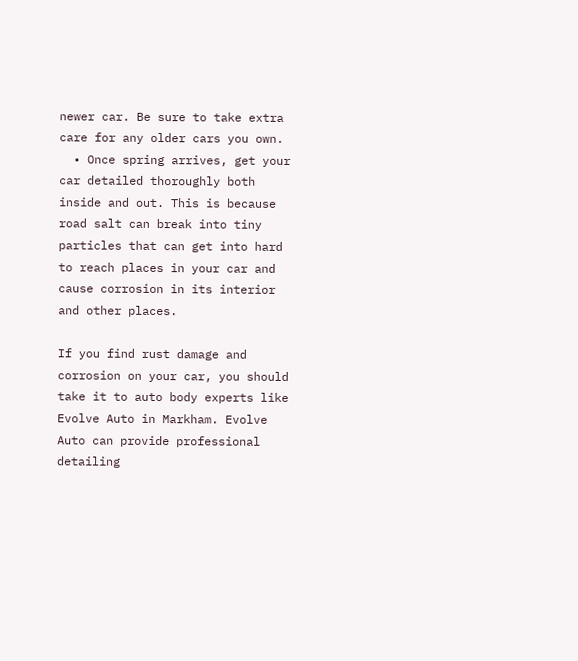newer car. Be sure to take extra care for any older cars you own.
  • Once spring arrives, get your car detailed thoroughly both inside and out. This is because road salt can break into tiny particles that can get into hard to reach places in your car and cause corrosion in its interior and other places.

If you find rust damage and corrosion on your car, you should take it to auto body experts like Evolve Auto in Markham. Evolve Auto can provide professional detailing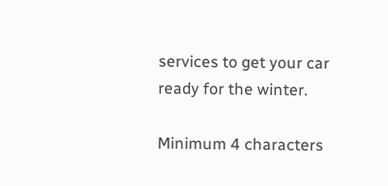services to get your car ready for the winter.

Minimum 4 characters